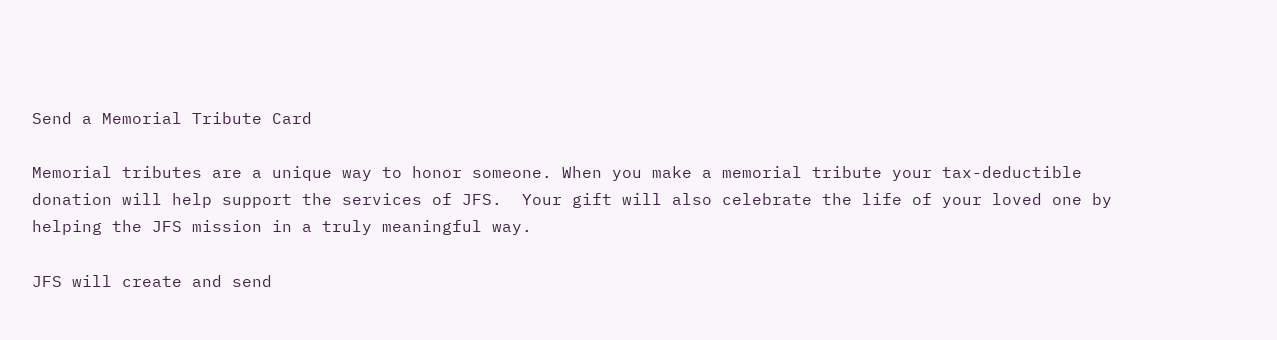Send a Memorial Tribute Card

Memorial tributes are a unique way to honor someone. When you make a memorial tribute your tax-deductible donation will help support the services of JFS.  Your gift will also celebrate the life of your loved one by helping the JFS mission in a truly meaningful way.

JFS will create and send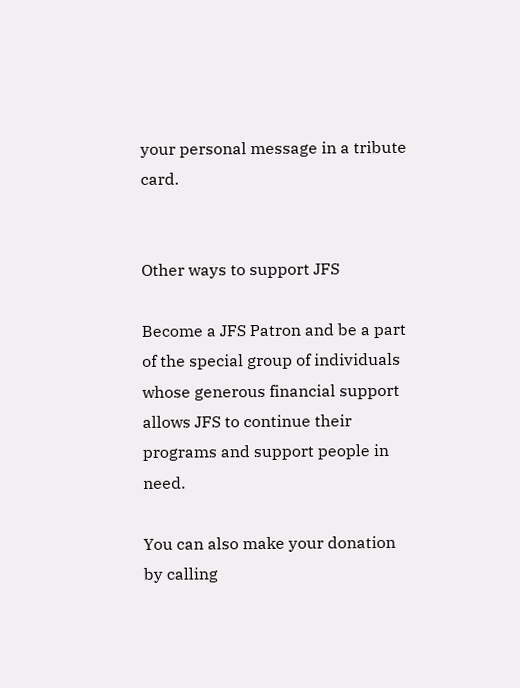your personal message in a tribute card.


Other ways to support JFS

Become a JFS Patron and be a part of the special group of individuals whose generous financial support allows JFS to continue their programs and support people in need.

You can also make your donation by calling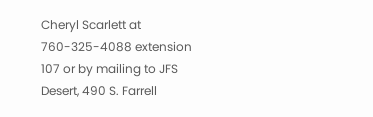Cheryl Scarlett at 760-325-4088 extension 107 or by mailing to JFS Desert, 490 S. Farrell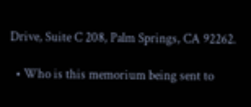Drive, Suite C 208, Palm Springs, CA 92262.

  • Who is this memorium being sent to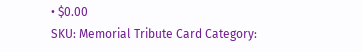• $0.00
SKU: Memorial Tribute Card Category: